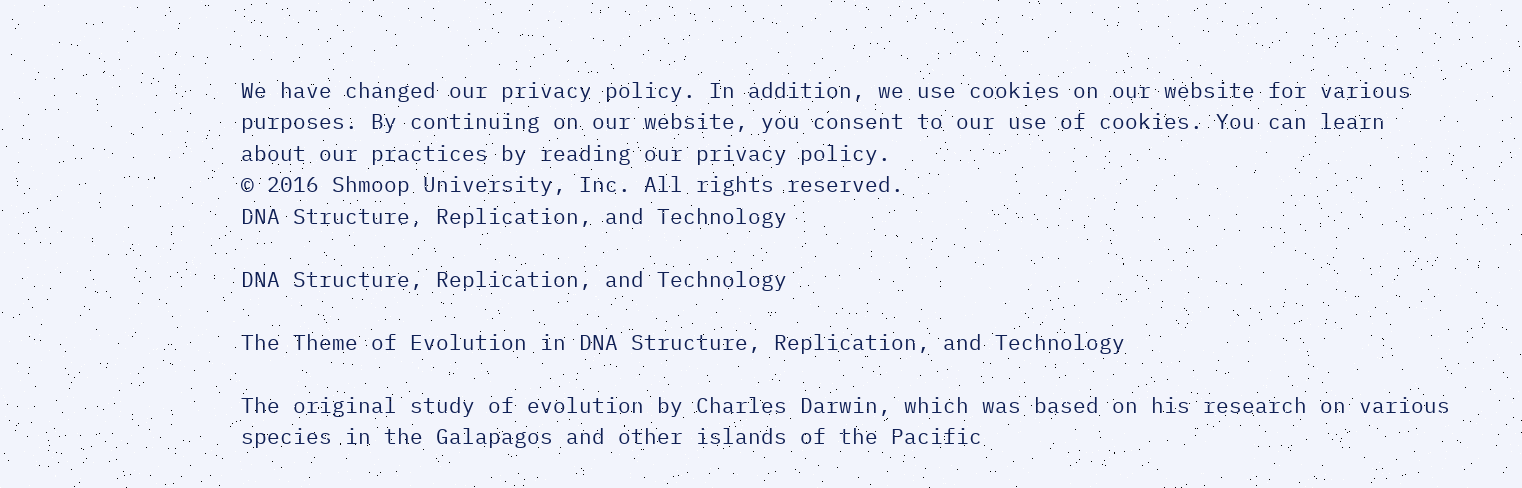We have changed our privacy policy. In addition, we use cookies on our website for various purposes. By continuing on our website, you consent to our use of cookies. You can learn about our practices by reading our privacy policy.
© 2016 Shmoop University, Inc. All rights reserved.
DNA Structure, Replication, and Technology

DNA Structure, Replication, and Technology

The Theme of Evolution in DNA Structure, Replication, and Technology

The original study of evolution by Charles Darwin, which was based on his research on various species in the Galapagos and other islands of the Pacific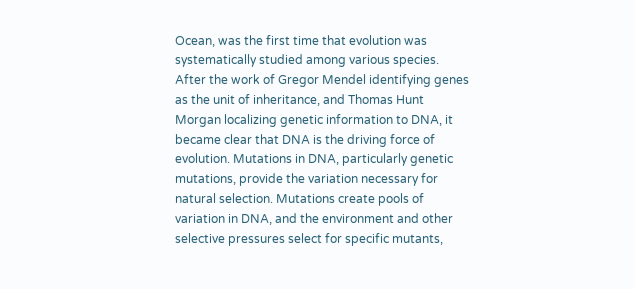Ocean, was the first time that evolution was systematically studied among various species. After the work of Gregor Mendel identifying genes as the unit of inheritance, and Thomas Hunt Morgan localizing genetic information to DNA, it became clear that DNA is the driving force of evolution. Mutations in DNA, particularly genetic mutations, provide the variation necessary for natural selection. Mutations create pools of variation in DNA, and the environment and other selective pressures select for specific mutants,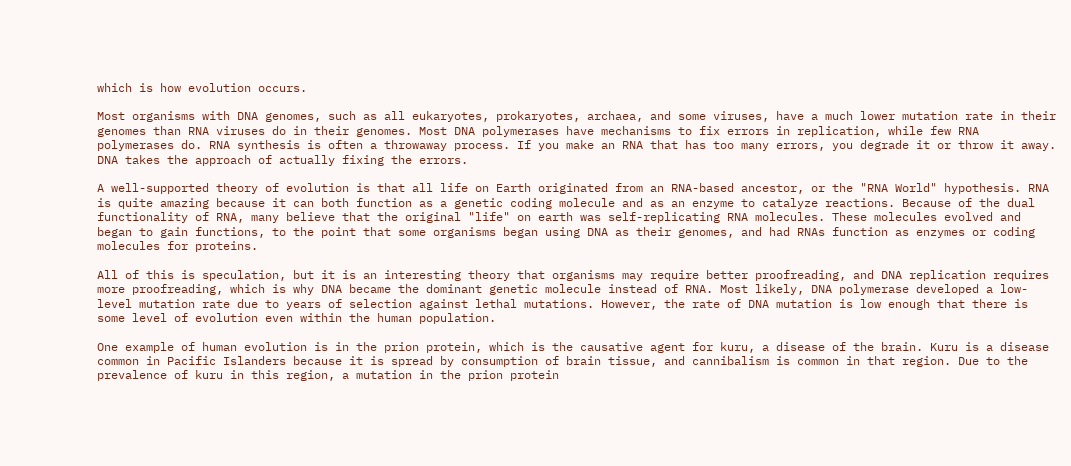which is how evolution occurs.

Most organisms with DNA genomes, such as all eukaryotes, prokaryotes, archaea, and some viruses, have a much lower mutation rate in their genomes than RNA viruses do in their genomes. Most DNA polymerases have mechanisms to fix errors in replication, while few RNA polymerases do. RNA synthesis is often a throwaway process. If you make an RNA that has too many errors, you degrade it or throw it away. DNA takes the approach of actually fixing the errors.

A well-supported theory of evolution is that all life on Earth originated from an RNA-based ancestor, or the "RNA World" hypothesis. RNA is quite amazing because it can both function as a genetic coding molecule and as an enzyme to catalyze reactions. Because of the dual functionality of RNA, many believe that the original "life" on earth was self-replicating RNA molecules. These molecules evolved and began to gain functions, to the point that some organisms began using DNA as their genomes, and had RNAs function as enzymes or coding molecules for proteins.

All of this is speculation, but it is an interesting theory that organisms may require better proofreading, and DNA replication requires more proofreading, which is why DNA became the dominant genetic molecule instead of RNA. Most likely, DNA polymerase developed a low-level mutation rate due to years of selection against lethal mutations. However, the rate of DNA mutation is low enough that there is some level of evolution even within the human population.

One example of human evolution is in the prion protein, which is the causative agent for kuru, a disease of the brain. Kuru is a disease common in Pacific Islanders because it is spread by consumption of brain tissue, and cannibalism is common in that region. Due to the prevalence of kuru in this region, a mutation in the prion protein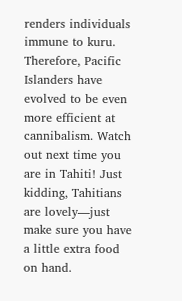renders individuals immune to kuru. Therefore, Pacific Islanders have evolved to be even more efficient at cannibalism. Watch out next time you are in Tahiti! Just kidding, Tahitians are lovely—just make sure you have a little extra food on hand.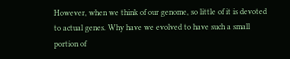However, when we think of our genome, so little of it is devoted to actual genes. Why have we evolved to have such a small portion of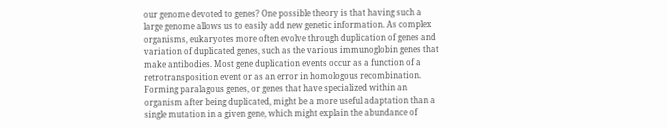our genome devoted to genes? One possible theory is that having such a large genome allows us to easily add new genetic information. As complex organisms, eukaryotes more often evolve through duplication of genes and variation of duplicated genes, such as the various immunoglobin genes that make antibodies. Most gene duplication events occur as a function of a retrotransposition event or as an error in homologous recombination. Forming paralagous genes, or genes that have specialized within an organism after being duplicated, might be a more useful adaptation than a single mutation in a given gene, which might explain the abundance of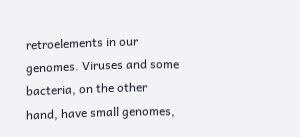retroelements in our genomes. Viruses and some bacteria, on the other hand, have small genomes,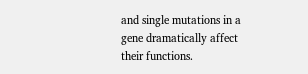and single mutations in a gene dramatically affect their functions.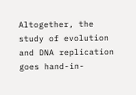Altogether, the study of evolution and DNA replication goes hand-in-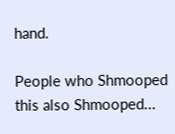hand.

People who Shmooped this also Shmooped...